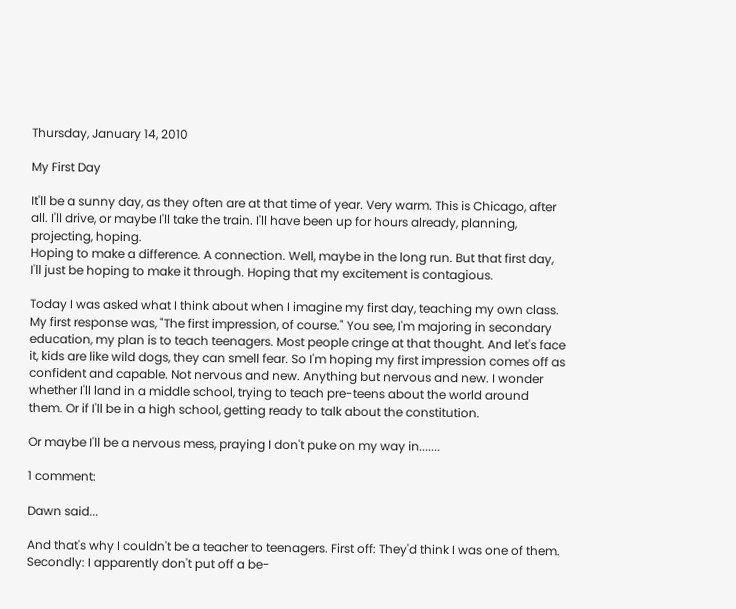Thursday, January 14, 2010

My First Day

It'll be a sunny day, as they often are at that time of year. Very warm. This is Chicago, after all. I'll drive, or maybe I'll take the train. I'll have been up for hours already, planning, projecting, hoping.
Hoping to make a difference. A connection. Well, maybe in the long run. But that first day, I'll just be hoping to make it through. Hoping that my excitement is contagious.

Today I was asked what I think about when I imagine my first day, teaching my own class. My first response was, "The first impression, of course." You see, I'm majoring in secondary education, my plan is to teach teenagers. Most people cringe at that thought. And let's face it, kids are like wild dogs, they can smell fear. So I'm hoping my first impression comes off as confident and capable. Not nervous and new. Anything but nervous and new. I wonder whether I'll land in a middle school, trying to teach pre-teens about the world around them. Or if I'll be in a high school, getting ready to talk about the constitution.

Or maybe I'll be a nervous mess, praying I don't puke on my way in.......

1 comment:

Dawn said...

And that's why I couldn't be a teacher to teenagers. First off: They'd think I was one of them. Secondly: I apparently don't put off a be-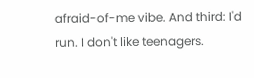afraid-of-me vibe. And third: I'd run. I don't like teenagers.